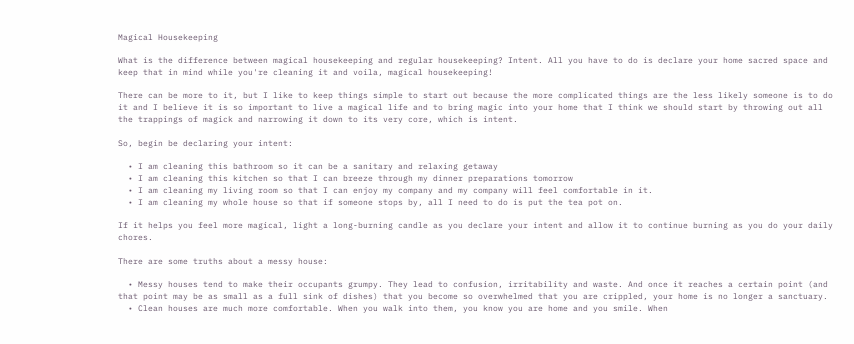Magical Housekeeping

What is the difference between magical housekeeping and regular housekeeping? Intent. All you have to do is declare your home sacred space and keep that in mind while you're cleaning it and voila, magical housekeeping!

There can be more to it, but I like to keep things simple to start out because the more complicated things are the less likely someone is to do it and I believe it is so important to live a magical life and to bring magic into your home that I think we should start by throwing out all the trappings of magick and narrowing it down to its very core, which is intent.

So, begin be declaring your intent:

  • I am cleaning this bathroom so it can be a sanitary and relaxing getaway
  • I am cleaning this kitchen so that I can breeze through my dinner preparations tomorrow
  • I am cleaning my living room so that I can enjoy my company and my company will feel comfortable in it.
  • I am cleaning my whole house so that if someone stops by, all I need to do is put the tea pot on.

If it helps you feel more magical, light a long-burning candle as you declare your intent and allow it to continue burning as you do your daily chores.

There are some truths about a messy house:

  • Messy houses tend to make their occupants grumpy. They lead to confusion, irritability and waste. And once it reaches a certain point (and that point may be as small as a full sink of dishes) that you become so overwhelmed that you are crippled, your home is no longer a sanctuary.
  • Clean houses are much more comfortable. When you walk into them, you know you are home and you smile. When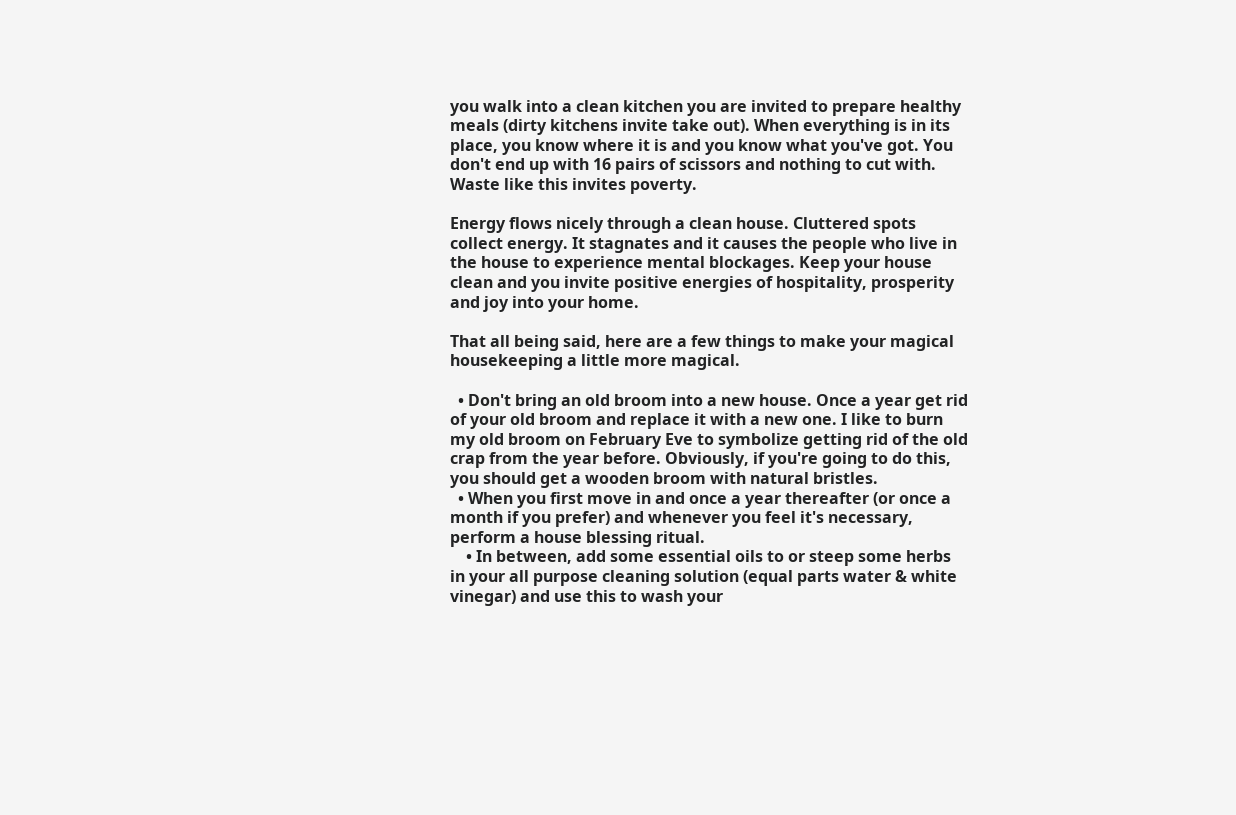you walk into a clean kitchen you are invited to prepare healthy meals (dirty kitchens invite take out). When everything is in its place, you know where it is and you know what you've got. You don't end up with 16 pairs of scissors and nothing to cut with. Waste like this invites poverty.

Energy flows nicely through a clean house. Cluttered spots collect energy. It stagnates and it causes the people who live in the house to experience mental blockages. Keep your house clean and you invite positive energies of hospitality, prosperity and joy into your home.

That all being said, here are a few things to make your magical housekeeping a little more magical.

  • Don't bring an old broom into a new house. Once a year get rid of your old broom and replace it with a new one. I like to burn my old broom on February Eve to symbolize getting rid of the old crap from the year before. Obviously, if you're going to do this, you should get a wooden broom with natural bristles.
  • When you first move in and once a year thereafter (or once a month if you prefer) and whenever you feel it's necessary, perform a house blessing ritual.
    • In between, add some essential oils to or steep some herbs in your all purpose cleaning solution (equal parts water & white vinegar) and use this to wash your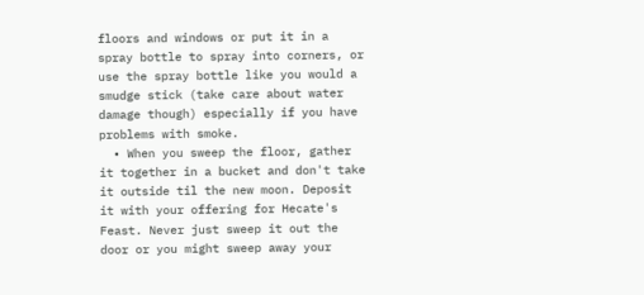floors and windows or put it in a spray bottle to spray into corners, or use the spray bottle like you would a smudge stick (take care about water damage though) especially if you have problems with smoke.
  • When you sweep the floor, gather it together in a bucket and don't take it outside til the new moon. Deposit it with your offering for Hecate's Feast. Never just sweep it out the door or you might sweep away your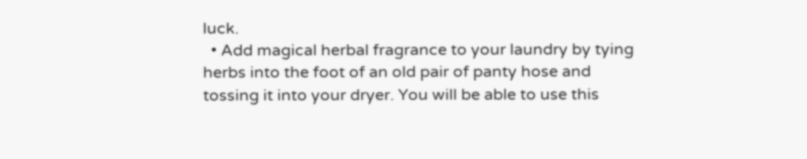luck.
  • Add magical herbal fragrance to your laundry by tying herbs into the foot of an old pair of panty hose and tossing it into your dryer. You will be able to use this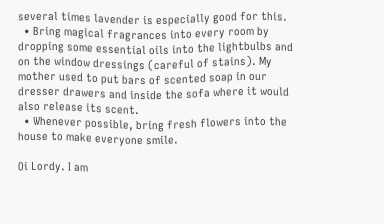several times lavender is especially good for this.
  • Bring magical fragrances into every room by dropping some essential oils into the lightbulbs and on the window dressings (careful of stains). My mother used to put bars of scented soap in our dresser drawers and inside the sofa where it would also release its scent.
  • Whenever possible, bring fresh flowers into the house to make everyone smile.

Oi Lordy. I am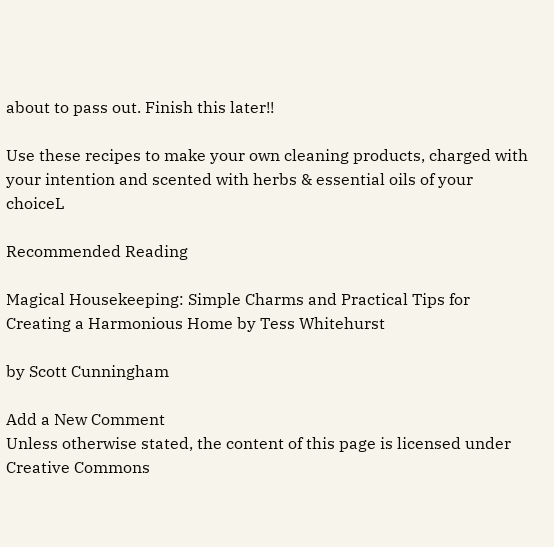about to pass out. Finish this later!!

Use these recipes to make your own cleaning products, charged with your intention and scented with herbs & essential oils of your choiceL

Recommended Reading

Magical Housekeeping: Simple Charms and Practical Tips for Creating a Harmonious Home by Tess Whitehurst

by Scott Cunningham

Add a New Comment
Unless otherwise stated, the content of this page is licensed under Creative Commons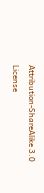Attribution-ShareAlike 3.0 License